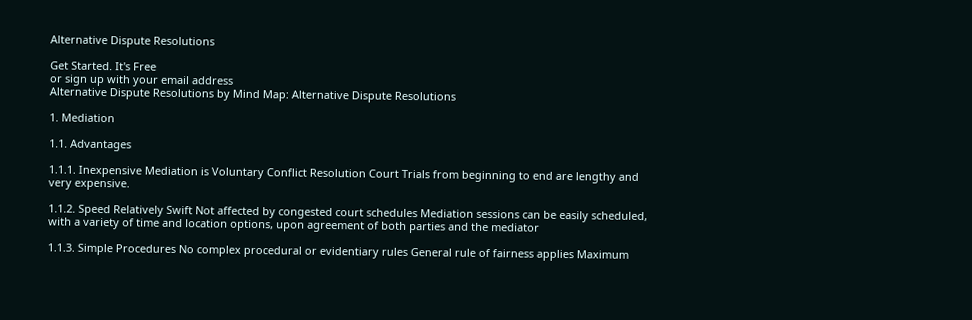Alternative Dispute Resolutions

Get Started. It's Free
or sign up with your email address
Alternative Dispute Resolutions by Mind Map: Alternative Dispute Resolutions

1. Mediation

1.1. Advantages

1.1.1. Inexpensive Mediation is Voluntary Conflict Resolution Court Trials from beginning to end are lengthy and very expensive.

1.1.2. Speed Relatively Swift Not affected by congested court schedules Mediation sessions can be easily scheduled, with a variety of time and location options, upon agreement of both parties and the mediator

1.1.3. Simple Procedures No complex procedural or evidentiary rules General rule of fairness applies Maximum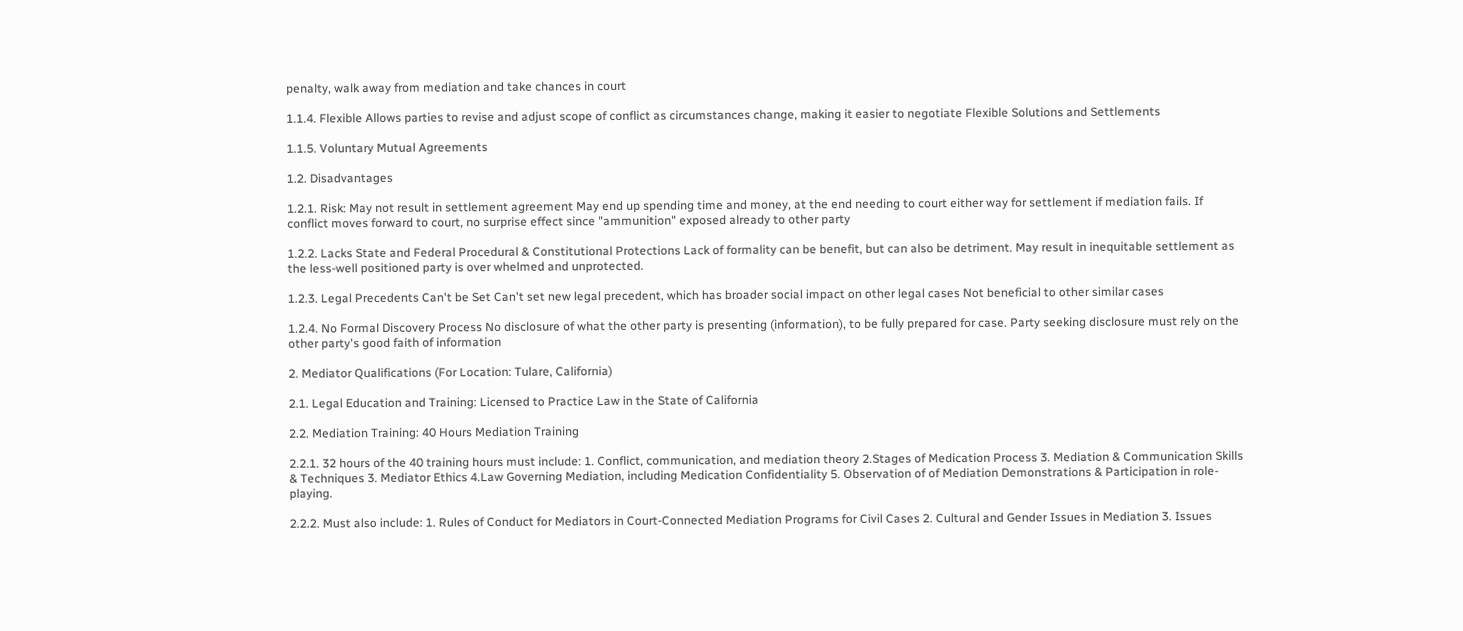penalty, walk away from mediation and take chances in court

1.1.4. Flexible Allows parties to revise and adjust scope of conflict as circumstances change, making it easier to negotiate Flexible Solutions and Settlements

1.1.5. Voluntary Mutual Agreements

1.2. Disadvantages

1.2.1. Risk: May not result in settlement agreement May end up spending time and money, at the end needing to court either way for settlement if mediation fails. If conflict moves forward to court, no surprise effect since "ammunition" exposed already to other party

1.2.2. Lacks State and Federal Procedural & Constitutional Protections Lack of formality can be benefit, but can also be detriment. May result in inequitable settlement as the less-well positioned party is over whelmed and unprotected.

1.2.3. Legal Precedents Can't be Set Can't set new legal precedent, which has broader social impact on other legal cases Not beneficial to other similar cases

1.2.4. No Formal Discovery Process No disclosure of what the other party is presenting (information), to be fully prepared for case. Party seeking disclosure must rely on the other party's good faith of information

2. Mediator Qualifications (For Location: Tulare, California)

2.1. Legal Education and Training: Licensed to Practice Law in the State of California

2.2. Mediation Training: 40 Hours Mediation Training

2.2.1. 32 hours of the 40 training hours must include: 1. Conflict, communication, and mediation theory 2.Stages of Medication Process 3. Mediation & Communication Skills & Techniques 3. Mediator Ethics 4.Law Governing Mediation, including Medication Confidentiality 5. Observation of of Mediation Demonstrations & Participation in role-playing.

2.2.2. Must also include: 1. Rules of Conduct for Mediators in Court-Connected Mediation Programs for Civil Cases 2. Cultural and Gender Issues in Mediation 3. Issues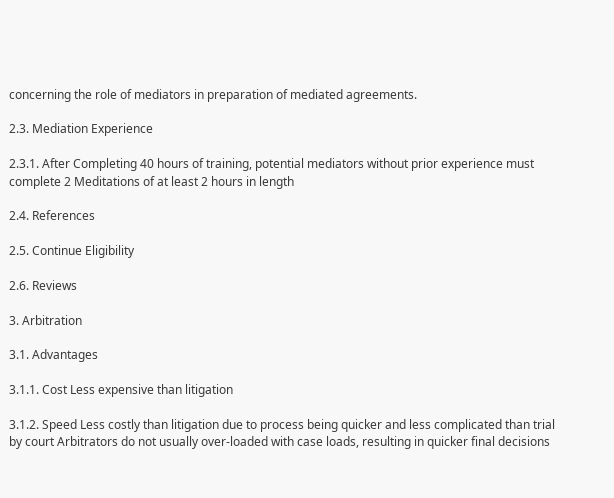concerning the role of mediators in preparation of mediated agreements.

2.3. Mediation Experience

2.3.1. After Completing 40 hours of training, potential mediators without prior experience must complete 2 Meditations of at least 2 hours in length

2.4. References

2.5. Continue Eligibility

2.6. Reviews

3. Arbitration

3.1. Advantages

3.1.1. Cost Less expensive than litigation

3.1.2. Speed Less costly than litigation due to process being quicker and less complicated than trial by court Arbitrators do not usually over-loaded with case loads, resulting in quicker final decisions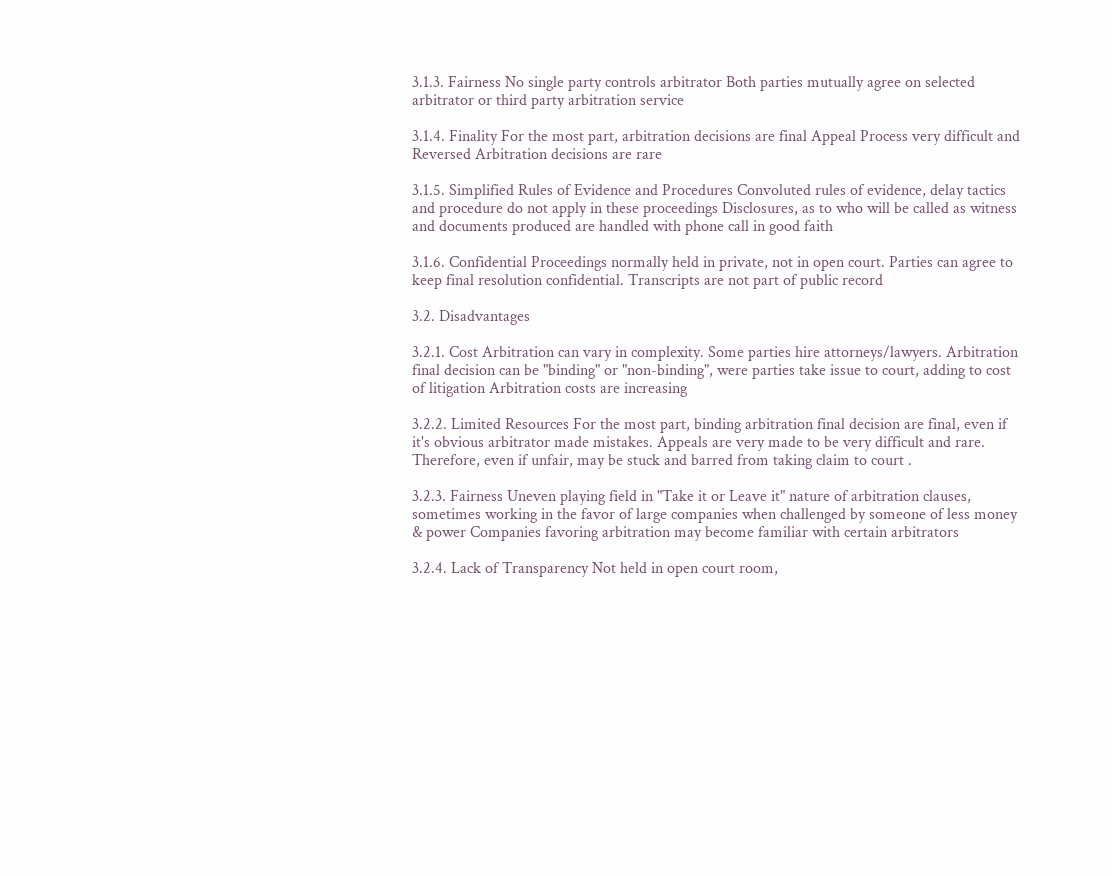3.1.3. Fairness No single party controls arbitrator Both parties mutually agree on selected arbitrator or third party arbitration service

3.1.4. Finality For the most part, arbitration decisions are final Appeal Process very difficult and Reversed Arbitration decisions are rare

3.1.5. Simplified Rules of Evidence and Procedures Convoluted rules of evidence, delay tactics and procedure do not apply in these proceedings Disclosures, as to who will be called as witness and documents produced are handled with phone call in good faith

3.1.6. Confidential Proceedings normally held in private, not in open court. Parties can agree to keep final resolution confidential. Transcripts are not part of public record

3.2. Disadvantages

3.2.1. Cost Arbitration can vary in complexity. Some parties hire attorneys/lawyers. Arbitration final decision can be "binding" or "non-binding", were parties take issue to court, adding to cost of litigation Arbitration costs are increasing

3.2.2. Limited Resources For the most part, binding arbitration final decision are final, even if it's obvious arbitrator made mistakes. Appeals are very made to be very difficult and rare. Therefore, even if unfair, may be stuck and barred from taking claim to court .

3.2.3. Fairness Uneven playing field in "Take it or Leave it" nature of arbitration clauses, sometimes working in the favor of large companies when challenged by someone of less money & power Companies favoring arbitration may become familiar with certain arbitrators

3.2.4. Lack of Transparency Not held in open court room,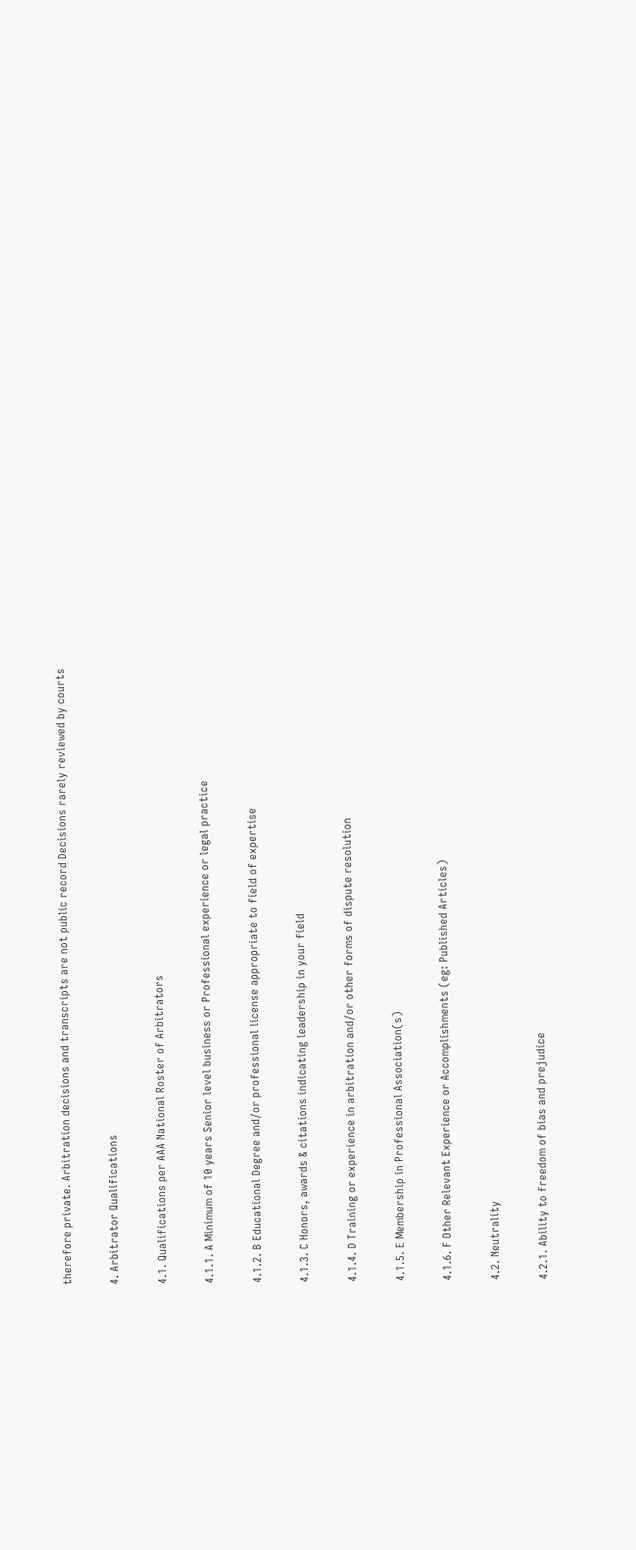therefore private. Arbitration decisions and transcripts are not public record Decisions rarely reviewed by courts

4. Arbitrator Qualifications

4.1. Qualifications per AAA National Roster of Arbitrators

4.1.1. A Minimum of 10 years Senior level business or Professional experience or legal practice

4.1.2. B Educational Degree and/or professional license appropriate to field of expertise

4.1.3. C Honors, awards & citations indicating leadership in your field

4.1.4. D Training or experience in arbitration and/or other forms of dispute resolution

4.1.5. E Membership in Professional Association(s)

4.1.6. F Other Relevant Experience or Accomplishments (eg: Published Articles)

4.2. Neutrality

4.2.1. Ability to freedom of bias and prejudice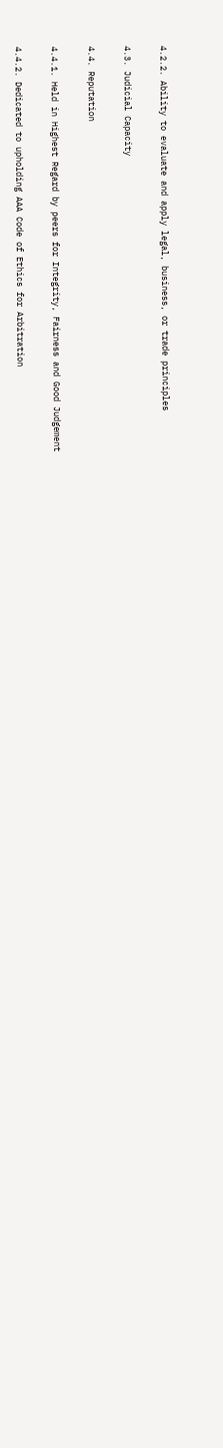4.2.2. Ability to evaluate and apply legal, business, or trade principles

4.3. Judicial Capacity

4.4. Reputation

4.4.1. Held in Highest Regard by peers for Integrity, Fairness and Good Judgement

4.4.2. Dedicated to upholding AAA Code of Ethics for Arbitration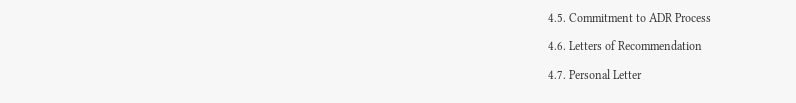4.5. Commitment to ADR Process

4.6. Letters of Recommendation

4.7. Personal Letter